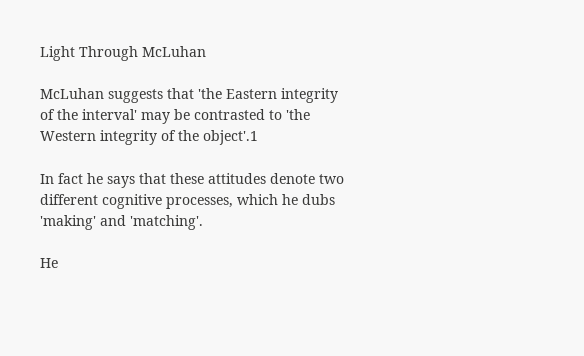Light Through McLuhan

McLuhan suggests that 'the Eastern integrity of the interval' may be contrasted to 'the Western integrity of the object'.1

In fact he says that these attitudes denote two different cognitive processes, which he dubs 'making' and 'matching'.

He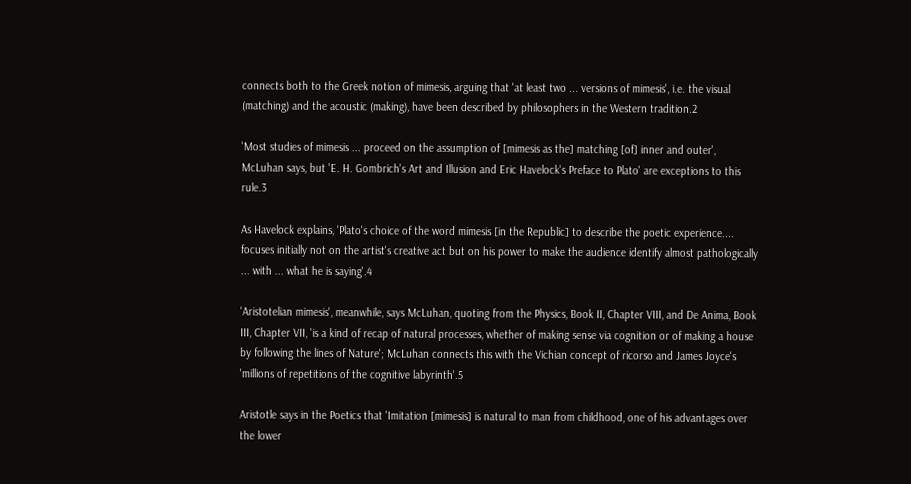connects both to the Greek notion of mimesis, arguing that 'at least two ... versions of mimesis', i.e. the visual (matching) and the acoustic (making), have been described by philosophers in the Western tradition.2

'Most studies of mimesis ... proceed on the assumption of [mimesis as the] matching [of] inner and outer', McLuhan says, but 'E. H. Gombrich's Art and Illusion and Eric Havelock's Preface to Plato' are exceptions to this rule.3

As Havelock explains, 'Plato's choice of the word mimesis [in the Republic] to describe the poetic experience.... focuses initially not on the artist's creative act but on his power to make the audience identify almost pathologically ... with ... what he is saying'.4

'Aristotelian mimesis', meanwhile, says McLuhan, quoting from the Physics, Book II, Chapter VIII, and De Anima, Book III, Chapter VII, 'is a kind of recap of natural processes, whether of making sense via cognition or of making a house by following the lines of Nature'; McLuhan connects this with the Vichian concept of ricorso and James Joyce's 'millions of repetitions of the cognitive labyrinth'.5

Aristotle says in the Poetics that 'Imitation [mimesis] is natural to man from childhood, one of his advantages over the lower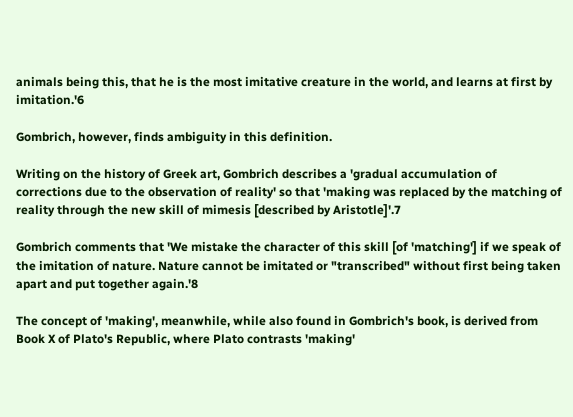animals being this, that he is the most imitative creature in the world, and learns at first by imitation.'6

Gombrich, however, finds ambiguity in this definition.

Writing on the history of Greek art, Gombrich describes a 'gradual accumulation of corrections due to the observation of reality' so that 'making was replaced by the matching of reality through the new skill of mimesis [described by Aristotle]'.7

Gombrich comments that 'We mistake the character of this skill [of 'matching'] if we speak of the imitation of nature. Nature cannot be imitated or "transcribed" without first being taken apart and put together again.'8

The concept of 'making', meanwhile, while also found in Gombrich's book, is derived from Book X of Plato's Republic, where Plato contrasts 'making'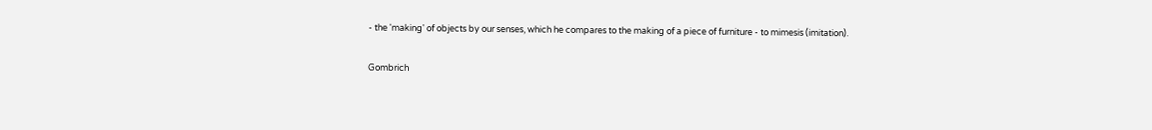- the 'making' of objects by our senses, which he compares to the making of a piece of furniture - to mimesis (imitation).

Gombrich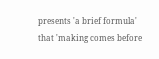presents 'a brief formula' that 'making comes before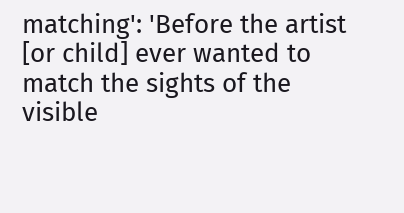matching': 'Before the artist [or child] ever wanted to match the sights of the visible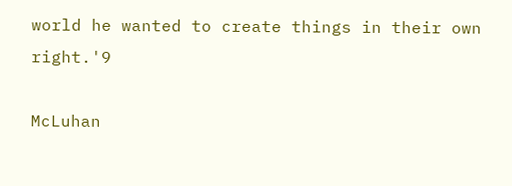world he wanted to create things in their own right.'9

McLuhan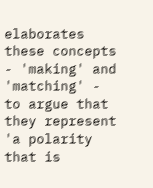elaborates these concepts - 'making' and 'matching' - to argue that they represent 'a polarity that is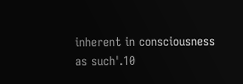inherent in consciousness as such'.10